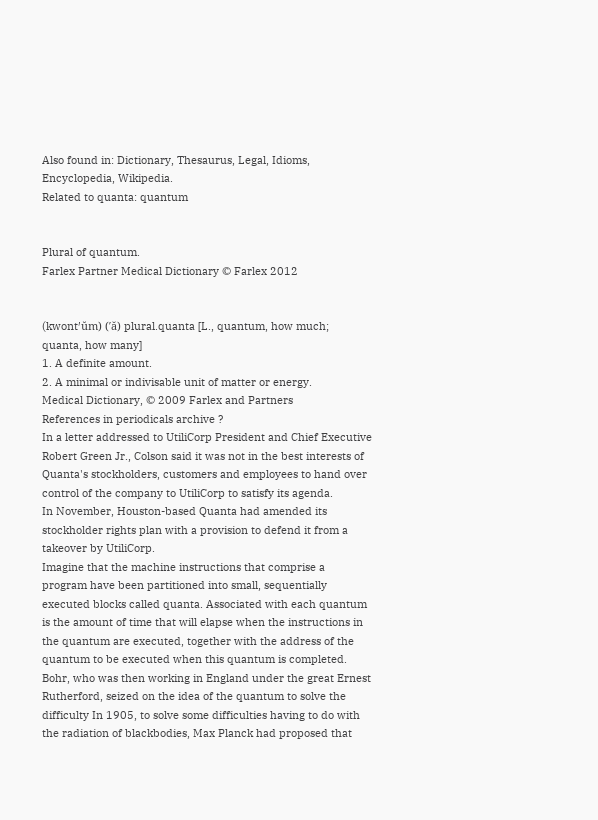Also found in: Dictionary, Thesaurus, Legal, Idioms, Encyclopedia, Wikipedia.
Related to quanta: quantum


Plural of quantum.
Farlex Partner Medical Dictionary © Farlex 2012


(kwont′ŭm) (′ă) plural.quanta [L., quantum, how much; quanta, how many]
1. A definite amount.
2. A minimal or indivisable unit of matter or energy.
Medical Dictionary, © 2009 Farlex and Partners
References in periodicals archive ?
In a letter addressed to UtiliCorp President and Chief Executive Robert Green Jr., Colson said it was not in the best interests of Quanta's stockholders, customers and employees to hand over control of the company to UtiliCorp to satisfy its agenda.
In November, Houston-based Quanta had amended its stockholder rights plan with a provision to defend it from a takeover by UtiliCorp.
Imagine that the machine instructions that comprise a program have been partitioned into small, sequentially executed blocks called quanta. Associated with each quantum is the amount of time that will elapse when the instructions in the quantum are executed, together with the address of the quantum to be executed when this quantum is completed.
Bohr, who was then working in England under the great Ernest Rutherford, seized on the idea of the quantum to solve the difficulty In 1905, to solve some difficulties having to do with the radiation of blackbodies, Max Planck had proposed that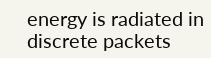energy is radiated in discrete packets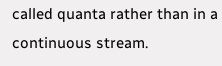called quanta rather than in a continuous stream.